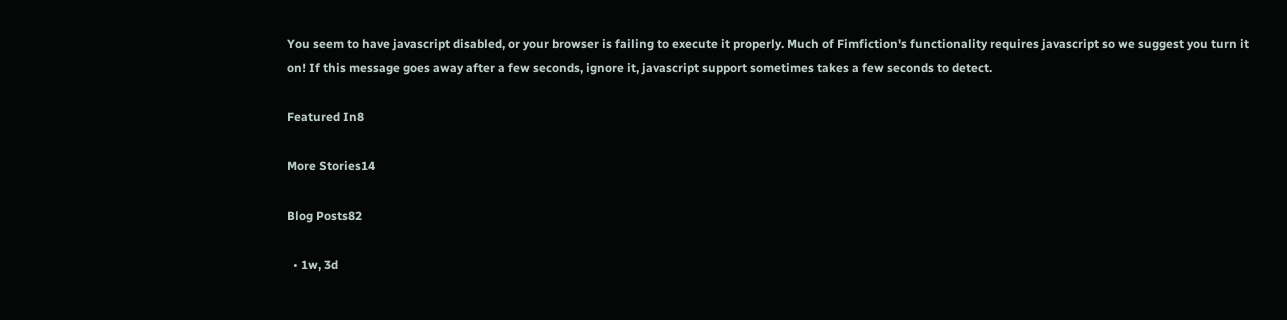You seem to have javascript disabled, or your browser is failing to execute it properly. Much of Fimfiction's functionality requires javascript so we suggest you turn it on! If this message goes away after a few seconds, ignore it, javascript support sometimes takes a few seconds to detect.

Featured In8

More Stories14

Blog Posts82

  • 1w, 3d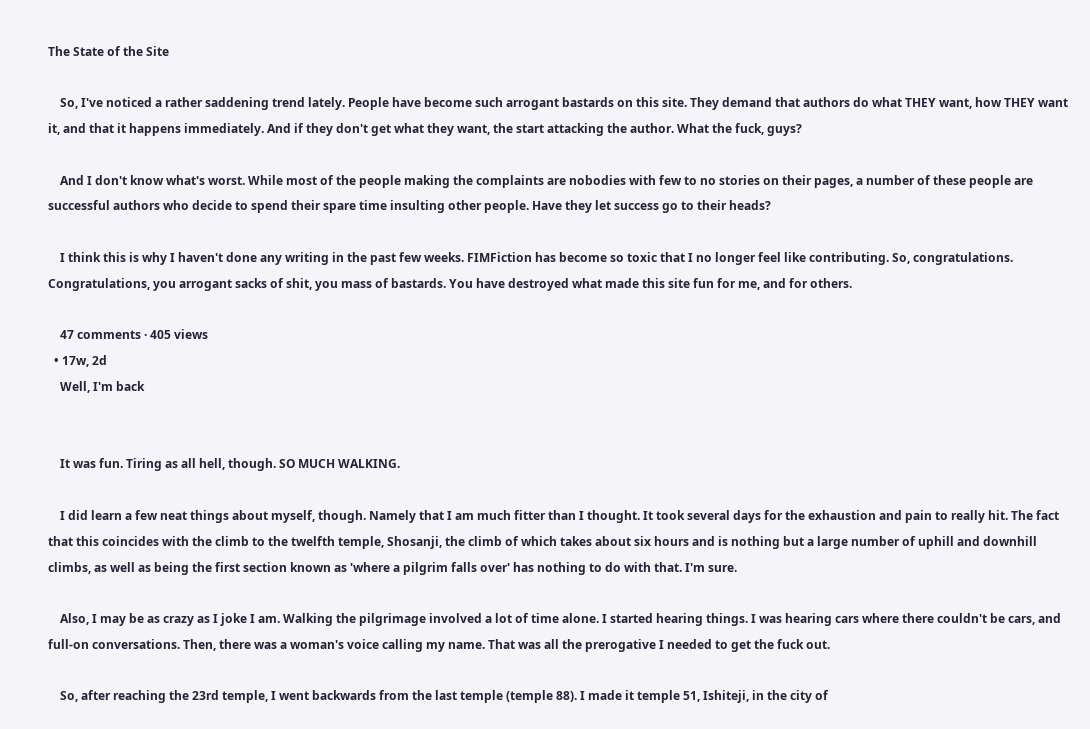The State of the Site

    So, I've noticed a rather saddening trend lately. People have become such arrogant bastards on this site. They demand that authors do what THEY want, how THEY want it, and that it happens immediately. And if they don't get what they want, the start attacking the author. What the fuck, guys?

    And I don't know what's worst. While most of the people making the complaints are nobodies with few to no stories on their pages, a number of these people are successful authors who decide to spend their spare time insulting other people. Have they let success go to their heads?

    I think this is why I haven't done any writing in the past few weeks. FIMFiction has become so toxic that I no longer feel like contributing. So, congratulations. Congratulations, you arrogant sacks of shit, you mass of bastards. You have destroyed what made this site fun for me, and for others.

    47 comments · 405 views
  • 17w, 2d
    Well, I'm back


    It was fun. Tiring as all hell, though. SO MUCH WALKING.

    I did learn a few neat things about myself, though. Namely that I am much fitter than I thought. It took several days for the exhaustion and pain to really hit. The fact that this coincides with the climb to the twelfth temple, Shosanji, the climb of which takes about six hours and is nothing but a large number of uphill and downhill climbs, as well as being the first section known as 'where a pilgrim falls over' has nothing to do with that. I'm sure.

    Also, I may be as crazy as I joke I am. Walking the pilgrimage involved a lot of time alone. I started hearing things. I was hearing cars where there couldn't be cars, and full-on conversations. Then, there was a woman's voice calling my name. That was all the prerogative I needed to get the fuck out.

    So, after reaching the 23rd temple, I went backwards from the last temple (temple 88). I made it temple 51, Ishiteji, in the city of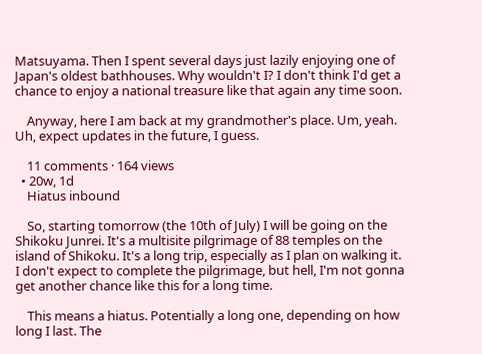Matsuyama. Then I spent several days just lazily enjoying one of Japan's oldest bathhouses. Why wouldn't I? I don't think I'd get a chance to enjoy a national treasure like that again any time soon.

    Anyway, here I am back at my grandmother's place. Um, yeah. Uh, expect updates in the future, I guess.

    11 comments · 164 views
  • 20w, 1d
    Hiatus inbound

    So, starting tomorrow (the 10th of July) I will be going on the Shikoku Junrei. It's a multisite pilgrimage of 88 temples on the island of Shikoku. It's a long trip, especially as I plan on walking it. I don't expect to complete the pilgrimage, but hell, I'm not gonna get another chance like this for a long time.

    This means a hiatus. Potentially a long one, depending on how long I last. The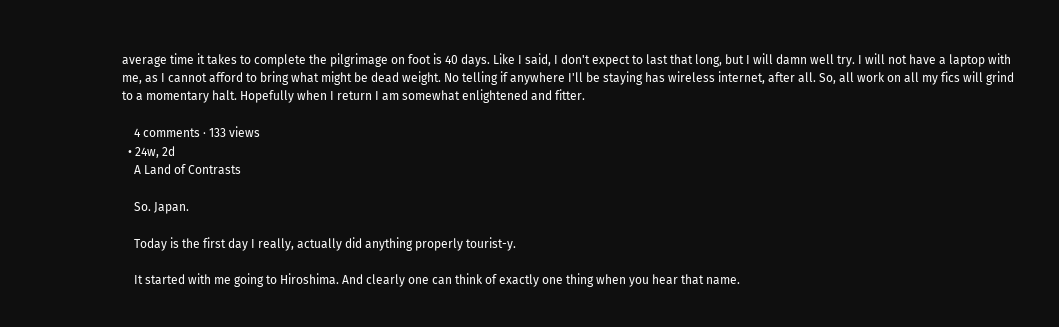average time it takes to complete the pilgrimage on foot is 40 days. Like I said, I don't expect to last that long, but I will damn well try. I will not have a laptop with me, as I cannot afford to bring what might be dead weight. No telling if anywhere I'll be staying has wireless internet, after all. So, all work on all my fics will grind to a momentary halt. Hopefully when I return I am somewhat enlightened and fitter.

    4 comments · 133 views
  • 24w, 2d
    A Land of Contrasts

    So. Japan.

    Today is the first day I really, actually did anything properly tourist-y.

    It started with me going to Hiroshima. And clearly one can think of exactly one thing when you hear that name.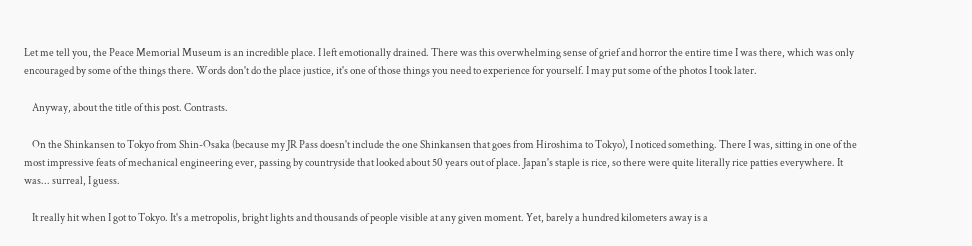Let me tell you, the Peace Memorial Museum is an incredible place. I left emotionally drained. There was this overwhelming sense of grief and horror the entire time I was there, which was only encouraged by some of the things there. Words don't do the place justice, it's one of those things you need to experience for yourself. I may put some of the photos I took later.

    Anyway, about the title of this post. Contrasts.

    On the Shinkansen to Tokyo from Shin-Osaka (because my JR Pass doesn't include the one Shinkansen that goes from Hiroshima to Tokyo), I noticed something. There I was, sitting in one of the most impressive feats of mechanical engineering ever, passing by countryside that looked about 50 years out of place. Japan's staple is rice, so there were quite literally rice patties everywhere. It was... surreal, I guess.

    It really hit when I got to Tokyo. It's a metropolis, bright lights and thousands of people visible at any given moment. Yet, barely a hundred kilometers away is a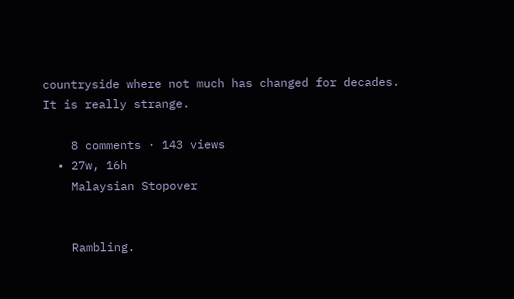countryside where not much has changed for decades. It is really strange.

    8 comments · 143 views
  • 27w, 16h
    Malaysian Stopover


    Rambling.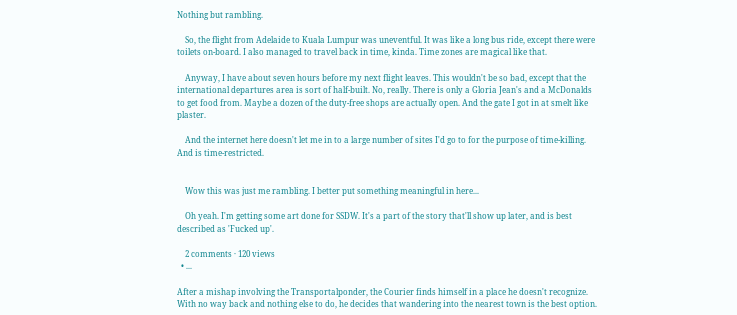Nothing but rambling.

    So, the flight from Adelaide to Kuala Lumpur was uneventful. It was like a long bus ride, except there were toilets on-board. I also managed to travel back in time, kinda. Time zones are magical like that.

    Anyway, I have about seven hours before my next flight leaves. This wouldn't be so bad, except that the international departures area is sort of half-built. No, really. There is only a Gloria Jean's and a McDonalds to get food from. Maybe a dozen of the duty-free shops are actually open. And the gate I got in at smelt like plaster.

    And the internet here doesn't let me in to a large number of sites I'd go to for the purpose of time-killing. And is time-restricted.


    Wow this was just me rambling. I better put something meaningful in here...

    Oh yeah. I'm getting some art done for SSDW. It's a part of the story that'll show up later, and is best described as 'Fucked up'.

    2 comments · 120 views
  • ...

After a mishap involving the Transportalponder, the Courier finds himself in a place he doesn't recognize. With no way back and nothing else to do, he decides that wandering into the nearest town is the best option.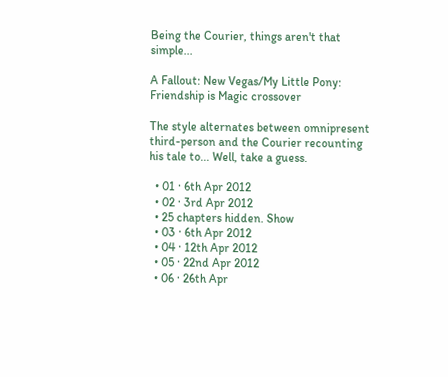Being the Courier, things aren't that simple...

A Fallout: New Vegas/My Little Pony: Friendship is Magic crossover

The style alternates between omnipresent third-person and the Courier recounting his tale to... Well, take a guess.

  • 01 · 6th Apr 2012
  • 02 · 3rd Apr 2012
  • 25 chapters hidden. Show
  • 03 · 6th Apr 2012
  • 04 · 12th Apr 2012
  • 05 · 22nd Apr 2012
  • 06 · 26th Apr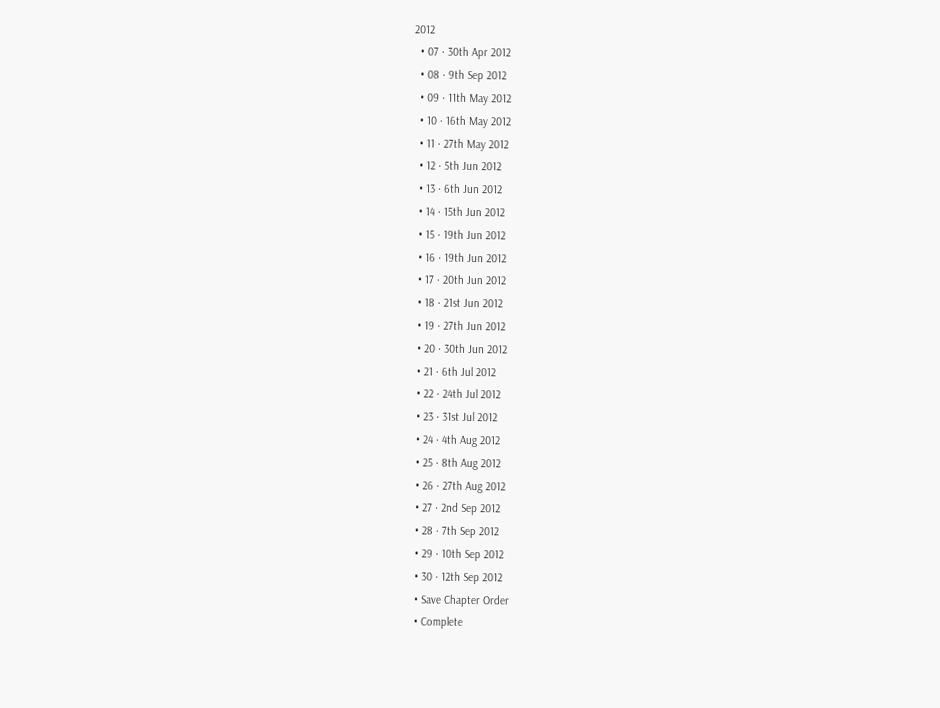2012
  • 07 · 30th Apr 2012
  • 08 · 9th Sep 2012
  • 09 · 11th May 2012
  • 10 · 16th May 2012
  • 11 · 27th May 2012
  • 12 · 5th Jun 2012
  • 13 · 6th Jun 2012
  • 14 · 15th Jun 2012
  • 15 · 19th Jun 2012
  • 16 · 19th Jun 2012
  • 17 · 20th Jun 2012
  • 18 · 21st Jun 2012
  • 19 · 27th Jun 2012
  • 20 · 30th Jun 2012
  • 21 · 6th Jul 2012
  • 22 · 24th Jul 2012
  • 23 · 31st Jul 2012
  • 24 · 4th Aug 2012
  • 25 · 8th Aug 2012
  • 26 · 27th Aug 2012
  • 27 · 2nd Sep 2012
  • 28 · 7th Sep 2012
  • 29 · 10th Sep 2012
  • 30 · 12th Sep 2012
  • Save Chapter Order
  • Complete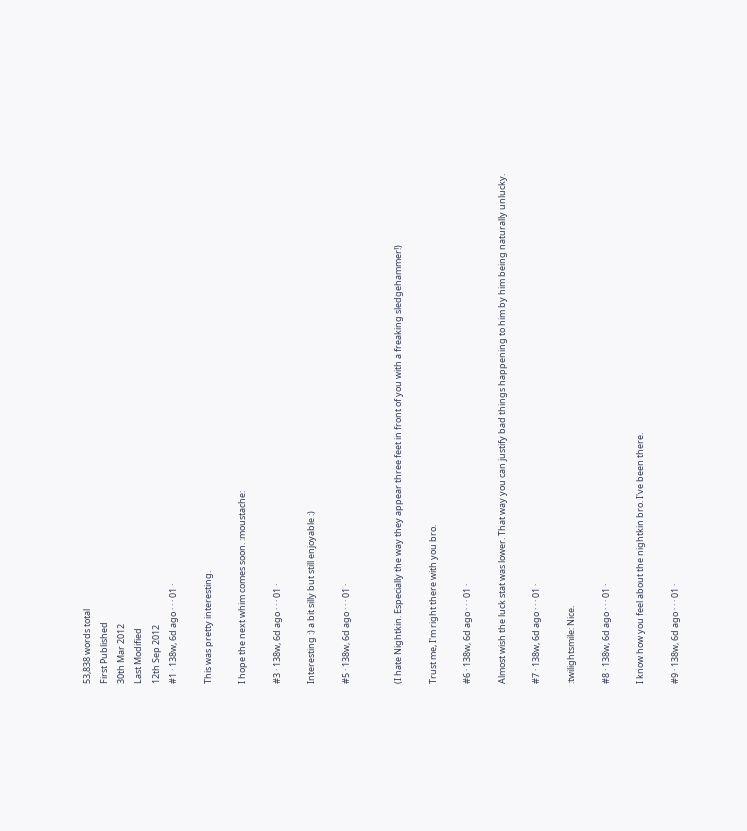53,838 words total
First Published
30th Mar 2012
Last Modified
12th Sep 2012
#1 · 138w, 6d ago · · · 01 ·

This was pretty interesting.

I hope the next whim comes soon. :moustache:

#3 · 138w, 6d ago · · · 01 ·

Interesting :) a bit silly but still enjoyable :)

#5 · 138w, 6d ago · · · 01 ·


(I hate Nightkin. Especially the way they appear three feet in front of you with a freaking sledgehammer!)

Trust me, I'm right there with you bro.

#6 · 138w, 6d ago · · · 01 ·

Almost wish the luck stat was lower. That way you can justify bad things happening to him by him being naturally unlucky.

#7 · 138w, 6d ago · · · 01 ·

:twilightsmile: Nice.

#8 · 138w, 6d ago · · · 01 ·

I know how you feel about the nightkin bro. I've been there.

#9 · 138w, 6d ago · · · 01 ·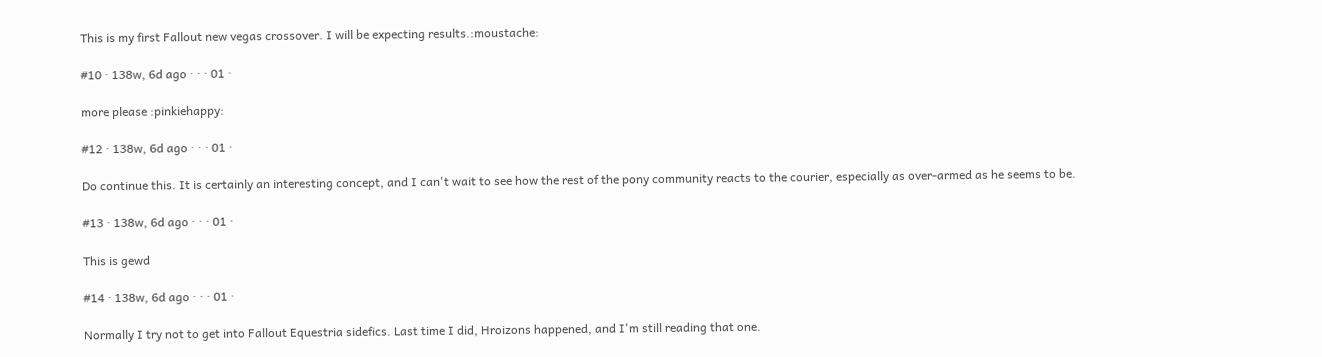This is my first Fallout new vegas crossover. I will be expecting results.:moustache:

#10 · 138w, 6d ago · · · 01 ·

more please :pinkiehappy:

#12 · 138w, 6d ago · · · 01 ·

Do continue this. It is certainly an interesting concept, and I can't wait to see how the rest of the pony community reacts to the courier, especially as over-armed as he seems to be.

#13 · 138w, 6d ago · · · 01 ·

This is gewd

#14 · 138w, 6d ago · · · 01 ·

Normally I try not to get into Fallout Equestria sidefics. Last time I did, Hroizons happened, and I'm still reading that one.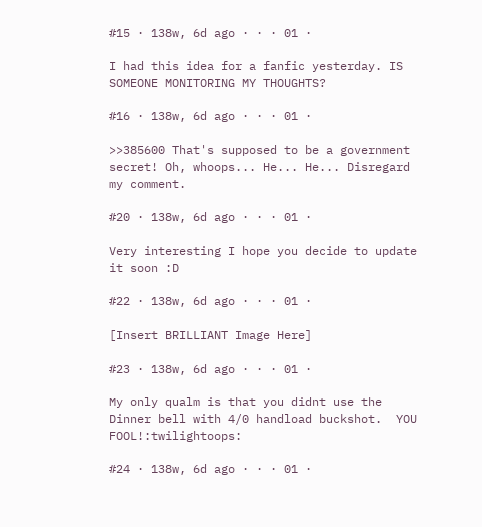#15 · 138w, 6d ago · · · 01 ·

I had this idea for a fanfic yesterday. IS SOMEONE MONITORING MY THOUGHTS?

#16 · 138w, 6d ago · · · 01 ·

>>385600 That's supposed to be a government secret! Oh, whoops... He... He... Disregard my comment.

#20 · 138w, 6d ago · · · 01 ·

Very interesting I hope you decide to update it soon :D

#22 · 138w, 6d ago · · · 01 ·

[Insert BRILLIANT Image Here]

#23 · 138w, 6d ago · · · 01 ·

My only qualm is that you didnt use the Dinner bell with 4/0 handload buckshot.  YOU FOOL!:twilightoops:

#24 · 138w, 6d ago · · · 01 ·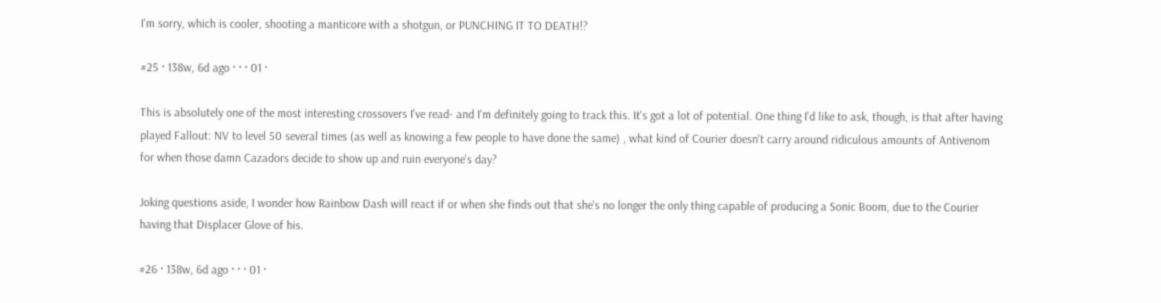I'm sorry, which is cooler, shooting a manticore with a shotgun, or PUNCHING IT TO DEATH!?

#25 · 138w, 6d ago · · · 01 ·

This is absolutely one of the most interesting crossovers I've read- and I'm definitely going to track this. It's got a lot of potential. One thing I'd like to ask, though, is that after having played Fallout: NV to level 50 several times (as well as knowing a few people to have done the same) , what kind of Courier doesn't carry around ridiculous amounts of Antivenom for when those damn Cazadors decide to show up and ruin everyone's day?

Joking questions aside, I wonder how Rainbow Dash will react if or when she finds out that she's no longer the only thing capable of producing a Sonic Boom, due to the Courier having that Displacer Glove of his.

#26 · 138w, 6d ago · · · 01 ·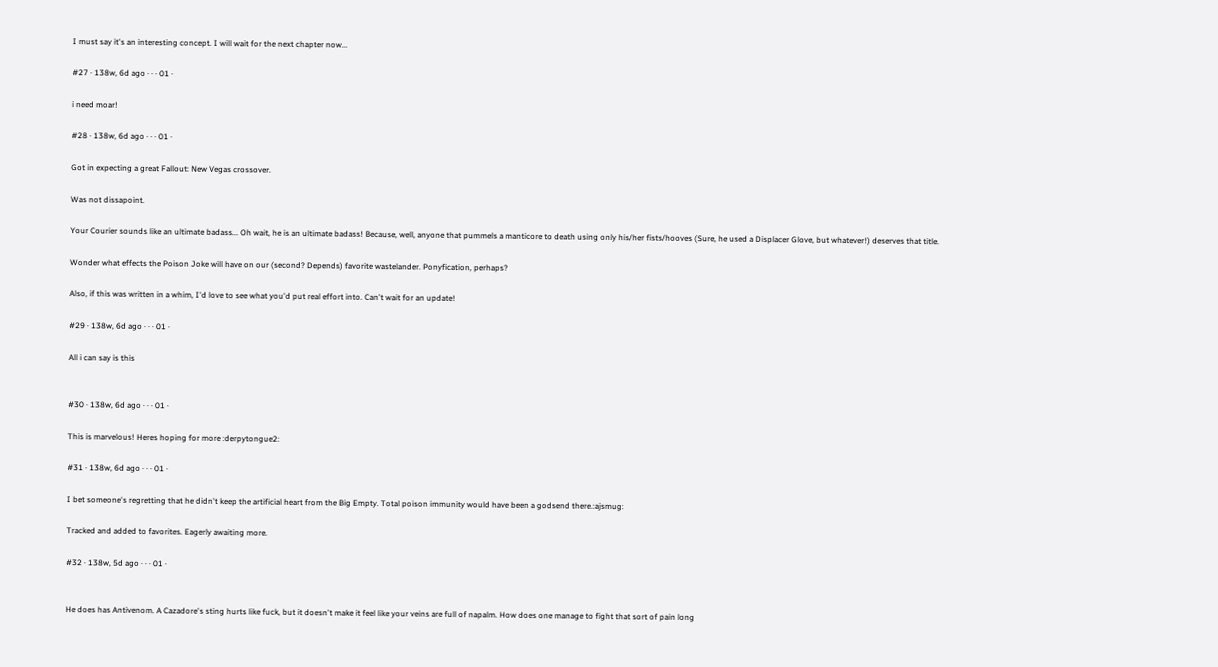I must say it's an interesting concept. I will wait for the next chapter now...

#27 · 138w, 6d ago · · · 01 ·

i need moar!

#28 · 138w, 6d ago · · · 01 ·

Got in expecting a great Fallout: New Vegas crossover.

Was not dissapoint.

Your Courier sounds like an ultimate badass... Oh wait, he is an ultimate badass! Because, well, anyone that pummels a manticore to death using only his/her fists/hooves (Sure, he used a Displacer Glove, but whatever!) deserves that title.

Wonder what effects the Poison Joke will have on our (second? Depends) favorite wastelander. Ponyfication, perhaps?

Also, if this was written in a whim, I'd love to see what you'd put real effort into. Can't wait for an update!

#29 · 138w, 6d ago · · · 01 ·

All i can say is this


#30 · 138w, 6d ago · · · 01 ·

This is marvelous! Heres hoping for more :derpytongue2:

#31 · 138w, 6d ago · · · 01 ·

I bet someone's regretting that he didn't keep the artificial heart from the Big Empty. Total poison immunity would have been a godsend there.:ajsmug:

Tracked and added to favorites. Eagerly awaiting more.

#32 · 138w, 5d ago · · · 01 ·


He does has Antivenom. A Cazadore's sting hurts like fuck, but it doesn't make it feel like your veins are full of napalm. How does one manage to fight that sort of pain long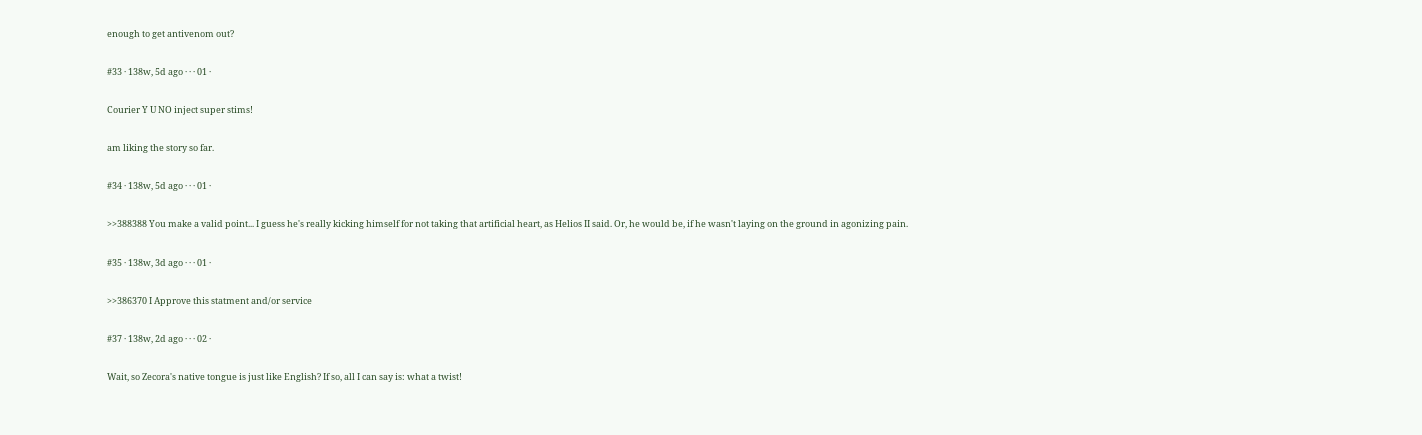enough to get antivenom out?

#33 · 138w, 5d ago · · · 01 ·

Courier Y U NO inject super stims!

am liking the story so far.

#34 · 138w, 5d ago · · · 01 ·

>>388388 You make a valid point... I guess he's really kicking himself for not taking that artificial heart, as Helios II said. Or, he would be, if he wasn't laying on the ground in agonizing pain.

#35 · 138w, 3d ago · · · 01 ·

>>386370 I Approve this statment and/or service

#37 · 138w, 2d ago · · · 02 ·

Wait, so Zecora's native tongue is just like English? If so, all I can say is: what a twist!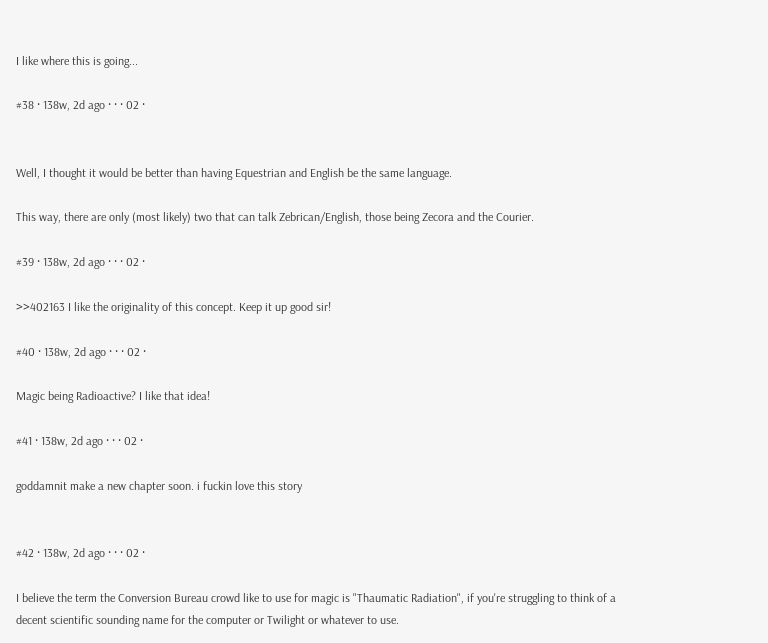I like where this is going...

#38 · 138w, 2d ago · · · 02 ·


Well, I thought it would be better than having Equestrian and English be the same language.

This way, there are only (most likely) two that can talk Zebrican/English, those being Zecora and the Courier.

#39 · 138w, 2d ago · · · 02 ·

>>402163 I like the originality of this concept. Keep it up good sir!

#40 · 138w, 2d ago · · · 02 ·

Magic being Radioactive? I like that idea!

#41 · 138w, 2d ago · · · 02 ·

goddamnit make a new chapter soon. i fuckin love this story


#42 · 138w, 2d ago · · · 02 ·

I believe the term the Conversion Bureau crowd like to use for magic is "Thaumatic Radiation", if you're struggling to think of a decent scientific sounding name for the computer or Twilight or whatever to use.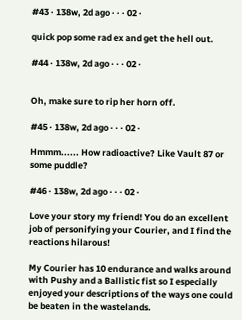#43 · 138w, 2d ago · · · 02 ·

quick pop some rad ex and get the hell out.

#44 · 138w, 2d ago · · · 02 ·


Oh, make sure to rip her horn off.

#45 · 138w, 2d ago · · · 02 ·

Hmmm...... How radioactive? Like Vault 87 or some puddle?

#46 · 138w, 2d ago · · · 02 ·

Love your story my friend! You do an excellent job of personifying your Courier, and I find the reactions hilarous!

My Courier has 10 endurance and walks around with Pushy and a Ballistic fist so I especially enjoyed your descriptions of the ways one could be beaten in the wastelands.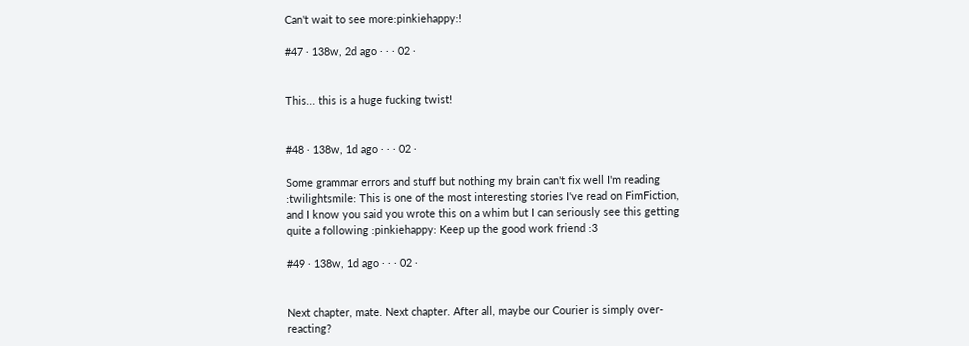Can't wait to see more:pinkiehappy:!

#47 · 138w, 2d ago · · · 02 ·


This... this is a huge fucking twist!


#48 · 138w, 1d ago · · · 02 ·

Some grammar errors and stuff but nothing my brain can't fix well I'm reading :twilightsmile: This is one of the most interesting stories I've read on FimFiction, and I know you said you wrote this on a whim but I can seriously see this getting quite a following :pinkiehappy: Keep up the good work friend :3

#49 · 138w, 1d ago · · · 02 ·


Next chapter, mate. Next chapter. After all, maybe our Courier is simply over-reacting?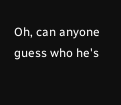Oh, can anyone guess who he's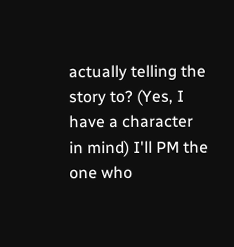actually telling the story to? (Yes, I have a character in mind) I'll PM the one who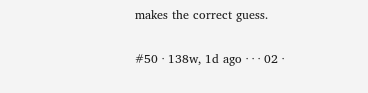makes the correct guess.

#50 · 138w, 1d ago · · · 02 ·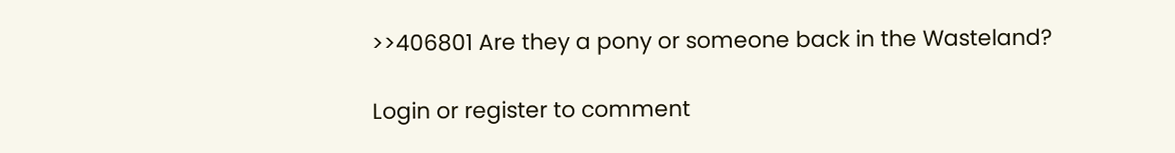>>406801 Are they a pony or someone back in the Wasteland?

Login or register to comment